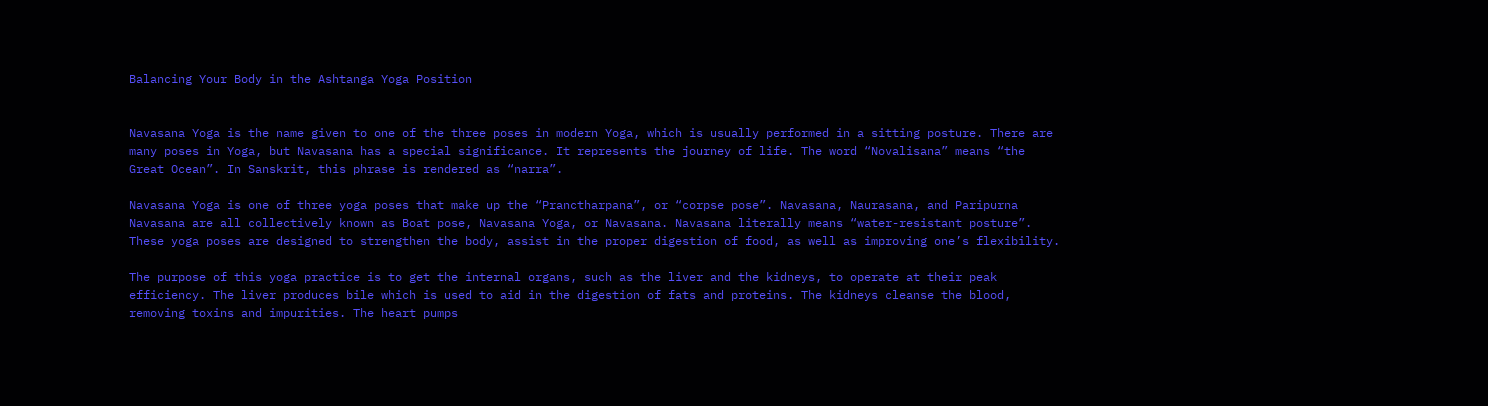Balancing Your Body in the Ashtanga Yoga Position


Navasana Yoga is the name given to one of the three poses in modern Yoga, which is usually performed in a sitting posture. There are many poses in Yoga, but Navasana has a special significance. It represents the journey of life. The word “Novalisana” means “the Great Ocean”. In Sanskrit, this phrase is rendered as “narra”.

Navasana Yoga is one of three yoga poses that make up the “Pranctharpana”, or “corpse pose”. Navasana, Naurasana, and Paripurna Navasana are all collectively known as Boat pose, Navasana Yoga, or Navasana. Navasana literally means “water-resistant posture”. These yoga poses are designed to strengthen the body, assist in the proper digestion of food, as well as improving one’s flexibility.

The purpose of this yoga practice is to get the internal organs, such as the liver and the kidneys, to operate at their peak efficiency. The liver produces bile which is used to aid in the digestion of fats and proteins. The kidneys cleanse the blood, removing toxins and impurities. The heart pumps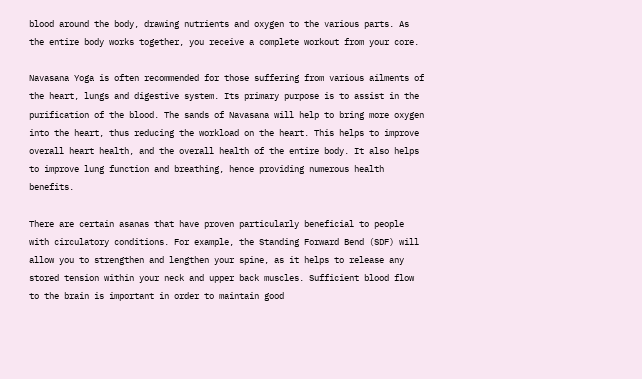blood around the body, drawing nutrients and oxygen to the various parts. As the entire body works together, you receive a complete workout from your core.

Navasana Yoga is often recommended for those suffering from various ailments of the heart, lungs and digestive system. Its primary purpose is to assist in the purification of the blood. The sands of Navasana will help to bring more oxygen into the heart, thus reducing the workload on the heart. This helps to improve overall heart health, and the overall health of the entire body. It also helps to improve lung function and breathing, hence providing numerous health benefits.

There are certain asanas that have proven particularly beneficial to people with circulatory conditions. For example, the Standing Forward Bend (SDF) will allow you to strengthen and lengthen your spine, as it helps to release any stored tension within your neck and upper back muscles. Sufficient blood flow to the brain is important in order to maintain good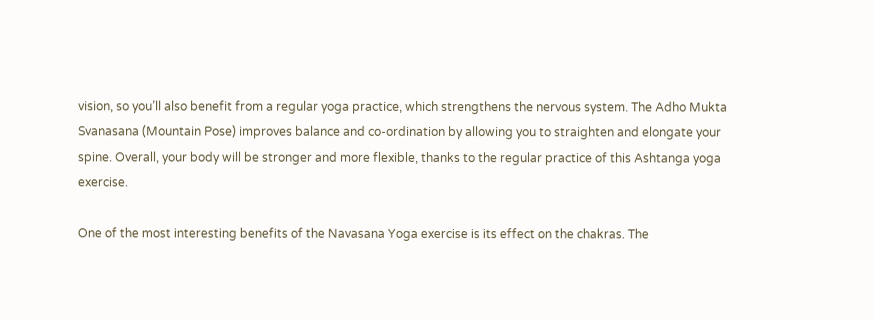vision, so you’ll also benefit from a regular yoga practice, which strengthens the nervous system. The Adho Mukta Svanasana (Mountain Pose) improves balance and co-ordination by allowing you to straighten and elongate your spine. Overall, your body will be stronger and more flexible, thanks to the regular practice of this Ashtanga yoga exercise.

One of the most interesting benefits of the Navasana Yoga exercise is its effect on the chakras. The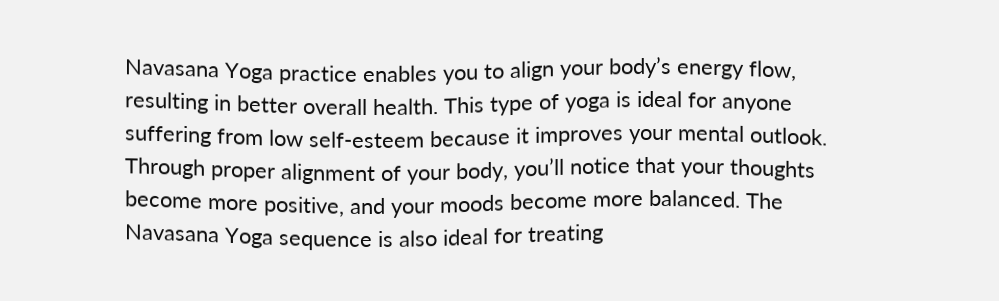Navasana Yoga practice enables you to align your body’s energy flow, resulting in better overall health. This type of yoga is ideal for anyone suffering from low self-esteem because it improves your mental outlook. Through proper alignment of your body, you’ll notice that your thoughts become more positive, and your moods become more balanced. The Navasana Yoga sequence is also ideal for treating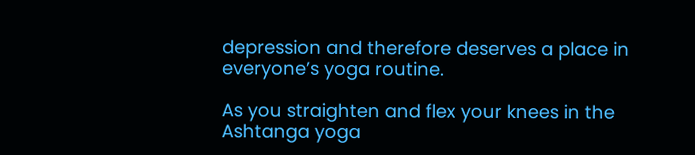depression and therefore deserves a place in everyone’s yoga routine.

As you straighten and flex your knees in the Ashtanga yoga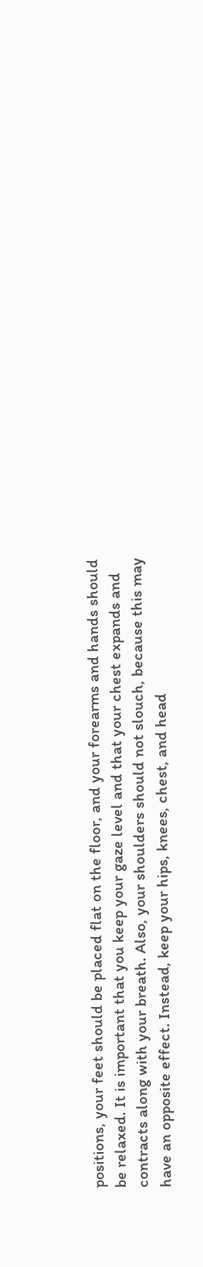positions, your feet should be placed flat on the floor, and your forearms and hands should be relaxed. It is important that you keep your gaze level and that your chest expands and contracts along with your breath. Also, your shoulders should not slouch, because this may have an opposite effect. Instead, keep your hips, knees, chest, and head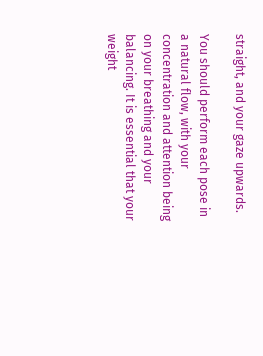straight, and your gaze upwards.

You should perform each pose in a natural flow, with your concentration and attention being on your breathing and your balancing. It is essential that your weight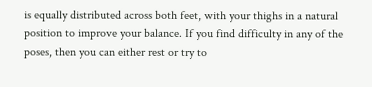is equally distributed across both feet, with your thighs in a natural position to improve your balance. If you find difficulty in any of the poses, then you can either rest or try to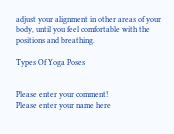adjust your alignment in other areas of your body, until you feel comfortable with the positions and breathing.

Types Of Yoga Poses


Please enter your comment!
Please enter your name here